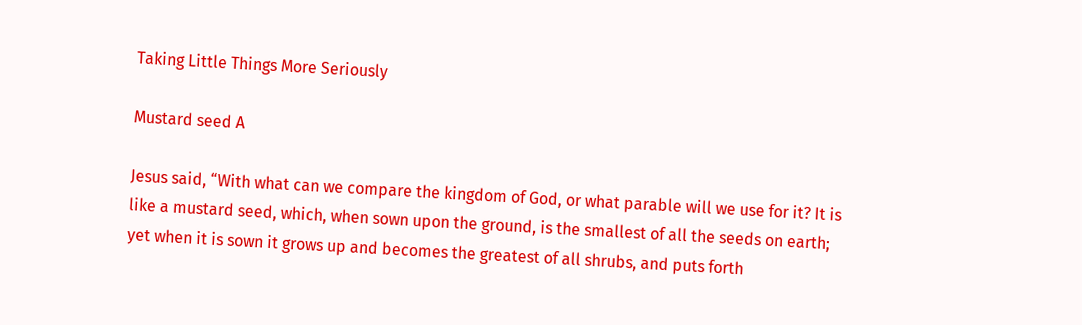Taking Little Things More Seriously

Mustard seed A

Jesus said, “With what can we compare the kingdom of God, or what parable will we use for it? It is like a mustard seed, which, when sown upon the ground, is the smallest of all the seeds on earth; yet when it is sown it grows up and becomes the greatest of all shrubs, and puts forth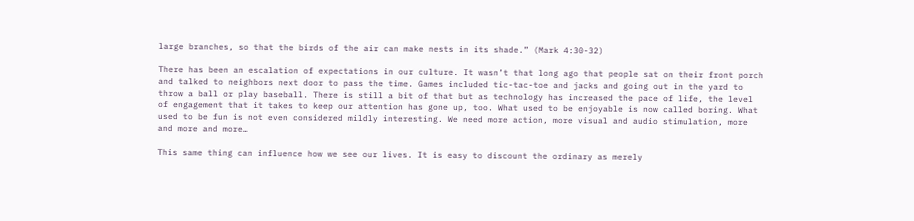large branches, so that the birds of the air can make nests in its shade.” (Mark 4:30-32)

There has been an escalation of expectations in our culture. It wasn’t that long ago that people sat on their front porch and talked to neighbors next door to pass the time. Games included tic-tac-toe and jacks and going out in the yard to throw a ball or play baseball. There is still a bit of that but as technology has increased the pace of life, the level of engagement that it takes to keep our attention has gone up, too. What used to be enjoyable is now called boring. What used to be fun is not even considered mildly interesting. We need more action, more visual and audio stimulation, more and more and more…

This same thing can influence how we see our lives. It is easy to discount the ordinary as merely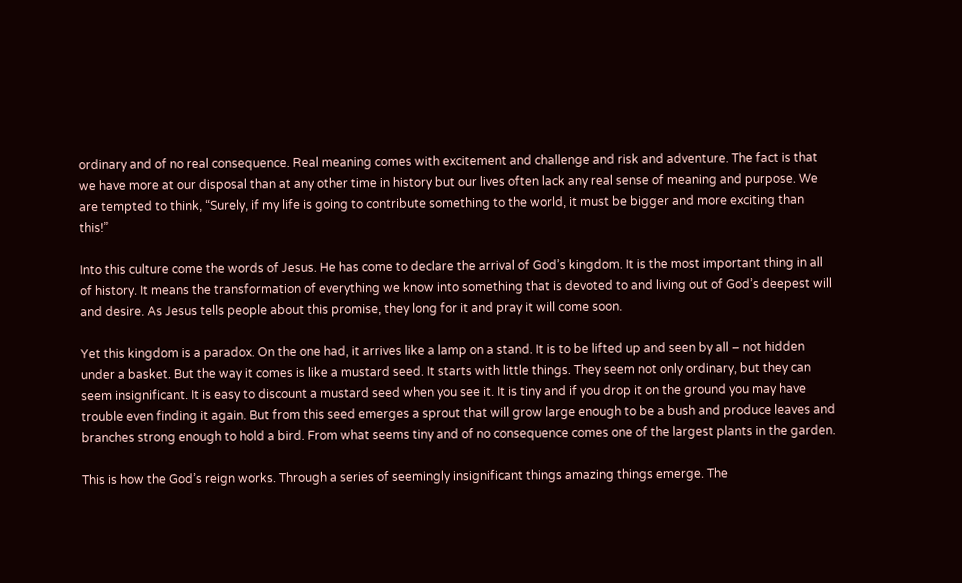ordinary and of no real consequence. Real meaning comes with excitement and challenge and risk and adventure. The fact is that we have more at our disposal than at any other time in history but our lives often lack any real sense of meaning and purpose. We are tempted to think, “Surely, if my life is going to contribute something to the world, it must be bigger and more exciting than this!”

Into this culture come the words of Jesus. He has come to declare the arrival of God’s kingdom. It is the most important thing in all of history. It means the transformation of everything we know into something that is devoted to and living out of God’s deepest will and desire. As Jesus tells people about this promise, they long for it and pray it will come soon.

Yet this kingdom is a paradox. On the one had, it arrives like a lamp on a stand. It is to be lifted up and seen by all – not hidden under a basket. But the way it comes is like a mustard seed. It starts with little things. They seem not only ordinary, but they can seem insignificant. It is easy to discount a mustard seed when you see it. It is tiny and if you drop it on the ground you may have trouble even finding it again. But from this seed emerges a sprout that will grow large enough to be a bush and produce leaves and branches strong enough to hold a bird. From what seems tiny and of no consequence comes one of the largest plants in the garden.

This is how the God’s reign works. Through a series of seemingly insignificant things amazing things emerge. The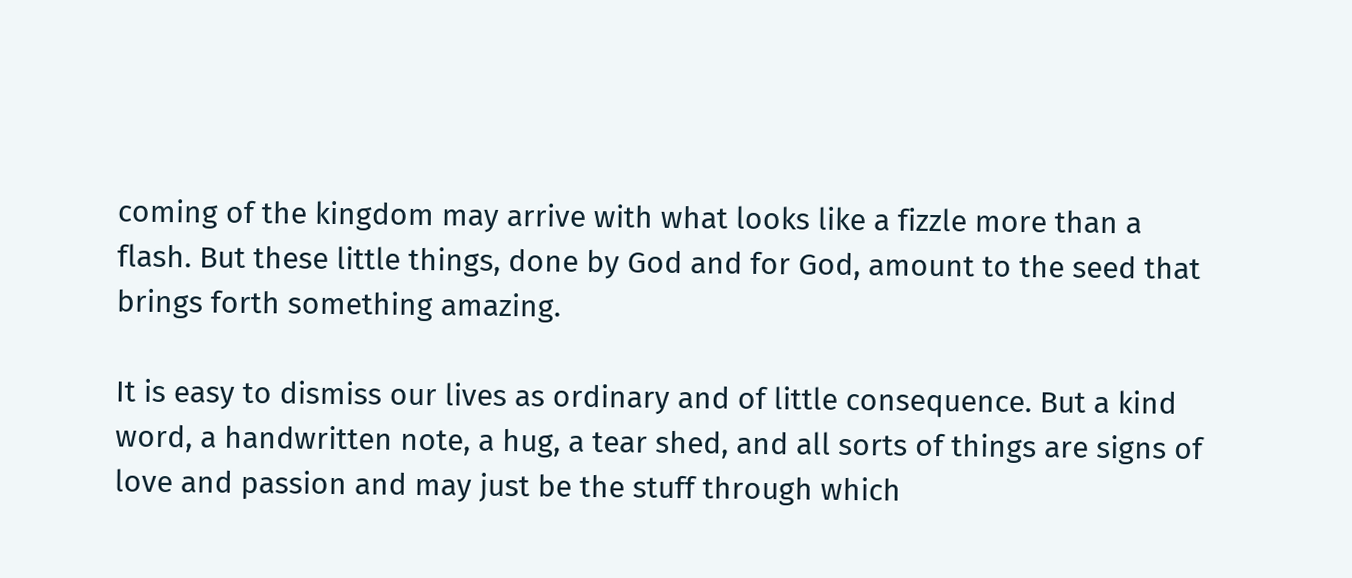coming of the kingdom may arrive with what looks like a fizzle more than a flash. But these little things, done by God and for God, amount to the seed that brings forth something amazing.

It is easy to dismiss our lives as ordinary and of little consequence. But a kind word, a handwritten note, a hug, a tear shed, and all sorts of things are signs of love and passion and may just be the stuff through which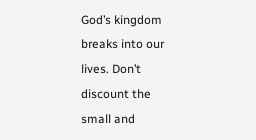God’s kingdom breaks into our lives. Don’t discount the small and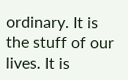ordinary. It is the stuff of our lives. It is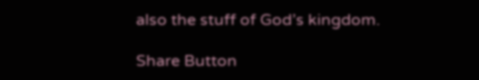also the stuff of God’s kingdom.

Share Button